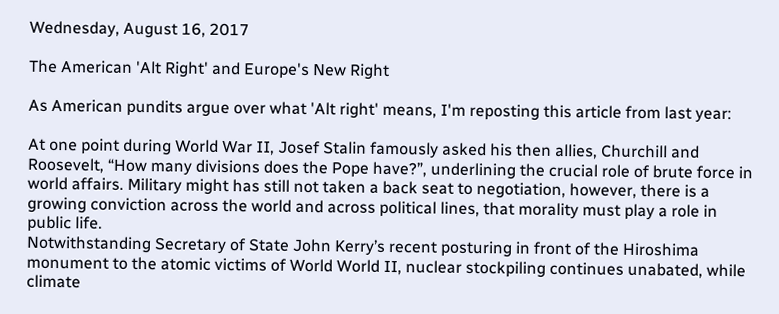Wednesday, August 16, 2017

The American 'Alt Right' and Europe's New Right

As American pundits argue over what 'Alt right' means, I'm reposting this article from last year:

At one point during World War II, Josef Stalin famously asked his then allies, Churchill and Roosevelt, “How many divisions does the Pope have?”, underlining the crucial role of brute force in world affairs. Military might has still not taken a back seat to negotiation, however, there is a growing conviction across the world and across political lines, that morality must play a role in public life.
Notwithstanding Secretary of State John Kerry’s recent posturing in front of the Hiroshima monument to the atomic victims of World World II, nuclear stockpiling continues unabated, while climate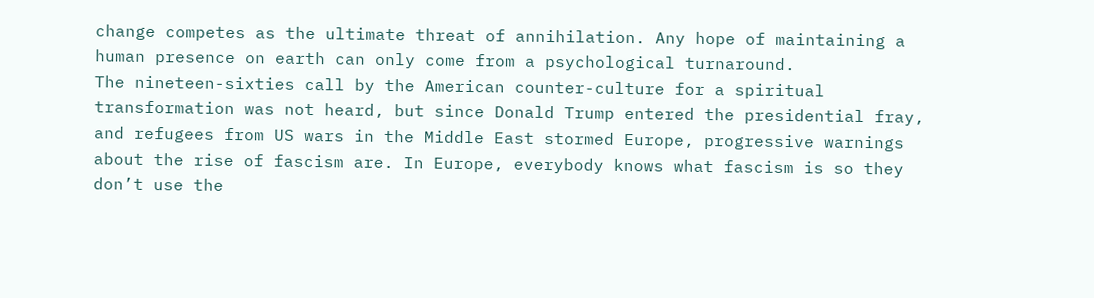change competes as the ultimate threat of annihilation. Any hope of maintaining a human presence on earth can only come from a psychological turnaround.
The nineteen-sixties call by the American counter-culture for a spiritual transformation was not heard, but since Donald Trump entered the presidential fray, and refugees from US wars in the Middle East stormed Europe, progressive warnings about the rise of fascism are. In Europe, everybody knows what fascism is so they don’t use the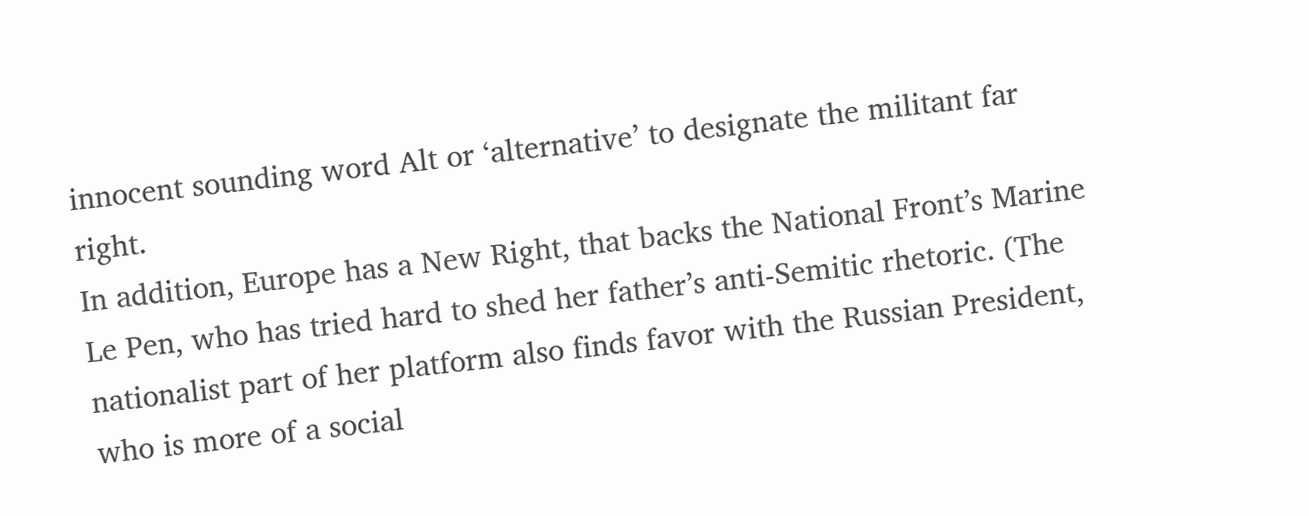innocent sounding word Alt or ‘alternative’ to designate the militant far right.
In addition, Europe has a New Right, that backs the National Front’s Marine Le Pen, who has tried hard to shed her father’s anti-Semitic rhetoric. (The nationalist part of her platform also finds favor with the Russian President, who is more of a social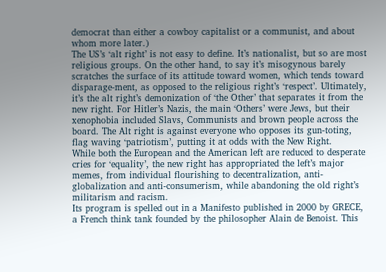democrat than either a cowboy capitalist or a communist, and about whom more later.)
The US’s ‘alt right’ is not easy to define. It’s nationalist, but so are most religious groups. On the other hand, to say it’s misogynous barely scratches the surface of its attitude toward women, which tends toward disparage-ment, as opposed to the religious right’s ‘respect’. Ultimately, it’s the alt right’s demonization of ‘the Other’ that separates it from the new right. For Hitler’s Nazis, the main ‘Others’ were Jews, but their xenophobia included Slavs, Communists and brown people across the board. The Alt right is against everyone who opposes its gun-toting, flag waving ‘patriotism’, putting it at odds with the New Right.
While both the European and the American left are reduced to desperate cries for ‘equality’, the new right has appropriated the left’s major memes, from individual flourishing to decentralization, anti-globalization and anti-consumerism, while abandoning the old right’s militarism and racism.
Its program is spelled out in a Manifesto published in 2000 by GRECE, a French think tank founded by the philosopher Alain de Benoist. This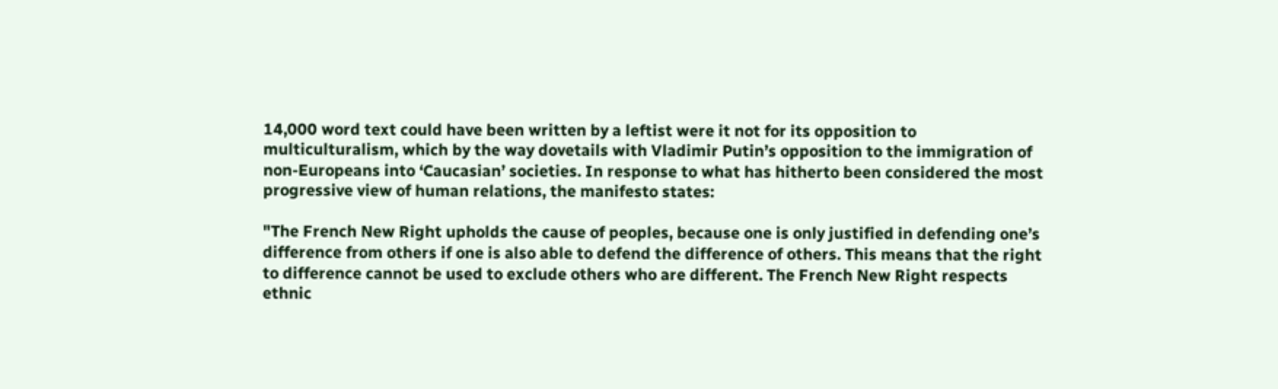14,000 word text could have been written by a leftist were it not for its opposition to multiculturalism, which by the way dovetails with Vladimir Putin’s opposition to the immigration of non-Europeans into ‘Caucasian’ societies. In response to what has hitherto been considered the most progressive view of human relations, the manifesto states:

"The French New Right upholds the cause of peoples, because one is only justified in defending one’s difference from others if one is also able to defend the difference of others. This means that the right to difference cannot be used to exclude others who are different. The French New Right respects ethnic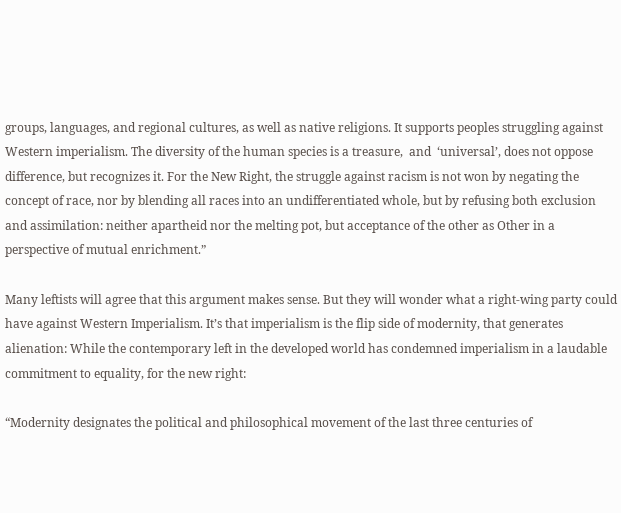groups, languages, and regional cultures, as well as native religions. It supports peoples struggling against Western imperialism. The diversity of the human species is a treasure,  and  ‘universal’, does not oppose difference, but recognizes it. For the New Right, the struggle against racism is not won by negating the concept of race, nor by blending all races into an undifferentiated whole, but by refusing both exclusion and assimilation: neither apartheid nor the melting pot, but acceptance of the other as Other in a perspective of mutual enrichment.”

Many leftists will agree that this argument makes sense. But they will wonder what a right-wing party could have against Western Imperialism. It’s that imperialism is the flip side of modernity, that generates alienation: While the contemporary left in the developed world has condemned imperialism in a laudable commitment to equality, for the new right:

“Modernity designates the political and philosophical movement of the last three centuries of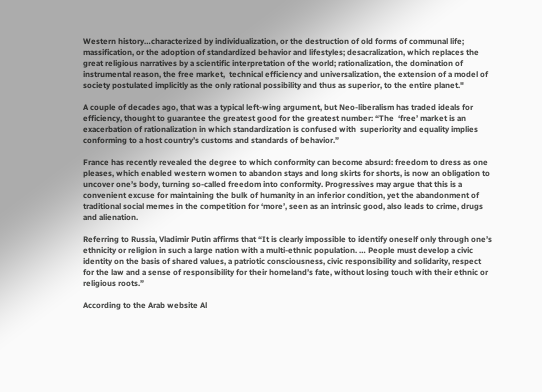Western history…characterized by individualization, or the destruction of old forms of communal life; massification, or the adoption of standardized behavior and lifestyles; desacralization, which replaces the great religious narratives by a scientific interpretation of the world; rationalization, the domination of instrumental reason, the free market,  technical efficiency and universalization, the extension of a model of society postulated implicitly as the only rational possibility and thus as superior, to the entire planet."

A couple of decades ago, that was a typical left-wing argument, but Neo-liberalism has traded ideals for efficiency, thought to guarantee the greatest good for the greatest number: “The  ‘free’ market is an exacerbation of rationalization in which standardization is confused with  superiority and equality implies conforming to a host country’s customs and standards of behavior.”

France has recently revealed the degree to which conformity can become absurd: freedom to dress as one pleases, which enabled western women to abandon stays and long skirts for shorts, is now an obligation to uncover one’s body, turning so-called freedom into conformity. Progressives may argue that this is a convenient excuse for maintaining the bulk of humanity in an inferior condition, yet the abandonment of traditional social memes in the competition for ‘more’, seen as an intrinsic good, also leads to crime, drugs and alienation.

Referring to Russia, Vladimir Putin affirms that “It is clearly impossible to identify oneself only through one’s ethnicity or religion in such a large nation with a multi-ethnic population. … People must develop a civic identity on the basis of shared values, a patriotic consciousness, civic responsibility and solidarity, respect for the law and a sense of responsibility for their homeland’s fate, without losing touch with their ethnic or religious roots.”

According to the Arab website Al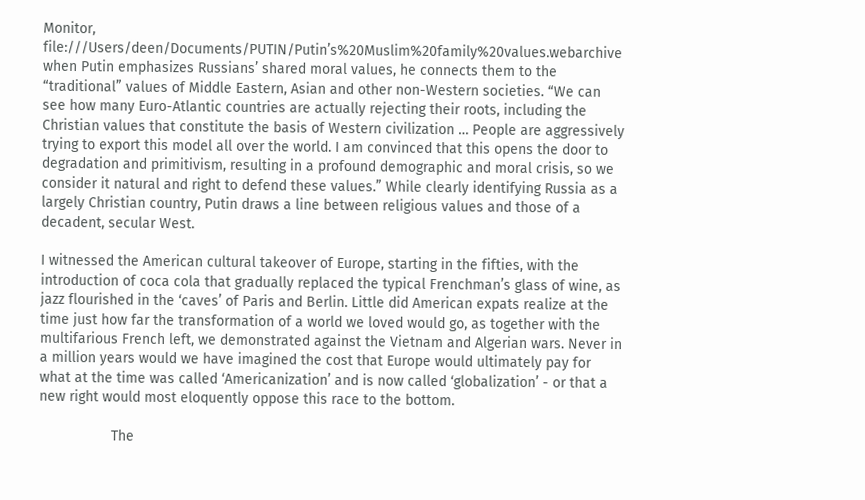Monitor, file:///Users/deen/Documents/PUTIN/Putin’s%20Muslim%20family%20values.webarchive when Putin emphasizes Russians’ shared moral values, he connects them to the “traditional” values of Middle Eastern, Asian and other non-Western societies. “We can see how many Euro-Atlantic countries are actually rejecting their roots, including the Christian values that constitute the basis of Western civilization … People are aggressively trying to export this model all over the world. I am convinced that this opens the door to degradation and primitivism, resulting in a profound demographic and moral crisis, so we consider it natural and right to defend these values.” While clearly identifying Russia as a largely Christian country, Putin draws a line between religious values and those of a decadent, secular West.

I witnessed the American cultural takeover of Europe, starting in the fifties, with the introduction of coca cola that gradually replaced the typical Frenchman’s glass of wine, as jazz flourished in the ‘caves’ of Paris and Berlin. Little did American expats realize at the time just how far the transformation of a world we loved would go, as together with the multifarious French left, we demonstrated against the Vietnam and Algerian wars. Never in a million years would we have imagined the cost that Europe would ultimately pay for what at the time was called ‘Americanization’ and is now called ‘globalization’ - or that a new right would most eloquently oppose this race to the bottom.

                  The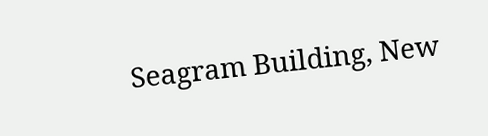Seagram Building, New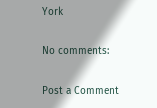York

No comments:

Post a Comment